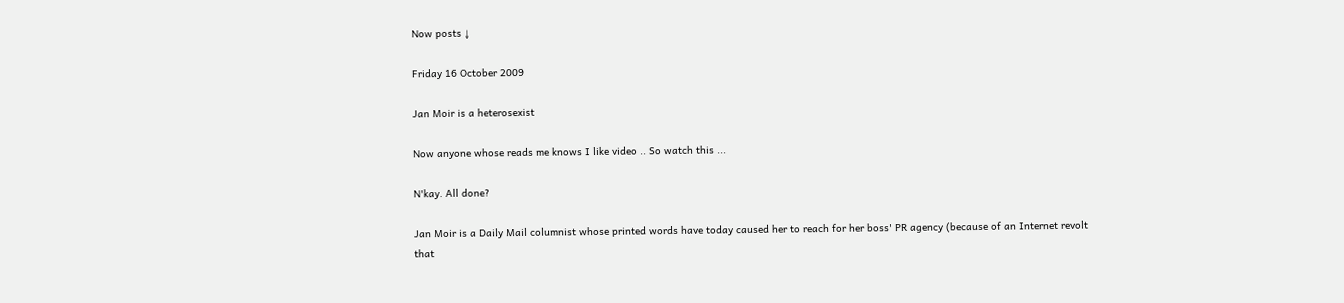Now posts ↓

Friday 16 October 2009

Jan Moir is a heterosexist

Now anyone whose reads me knows I like video .. So watch this ...

N'kay. All done?

Jan Moir is a Daily Mail columnist whose printed words have today caused her to reach for her boss' PR agency (because of an Internet revolt that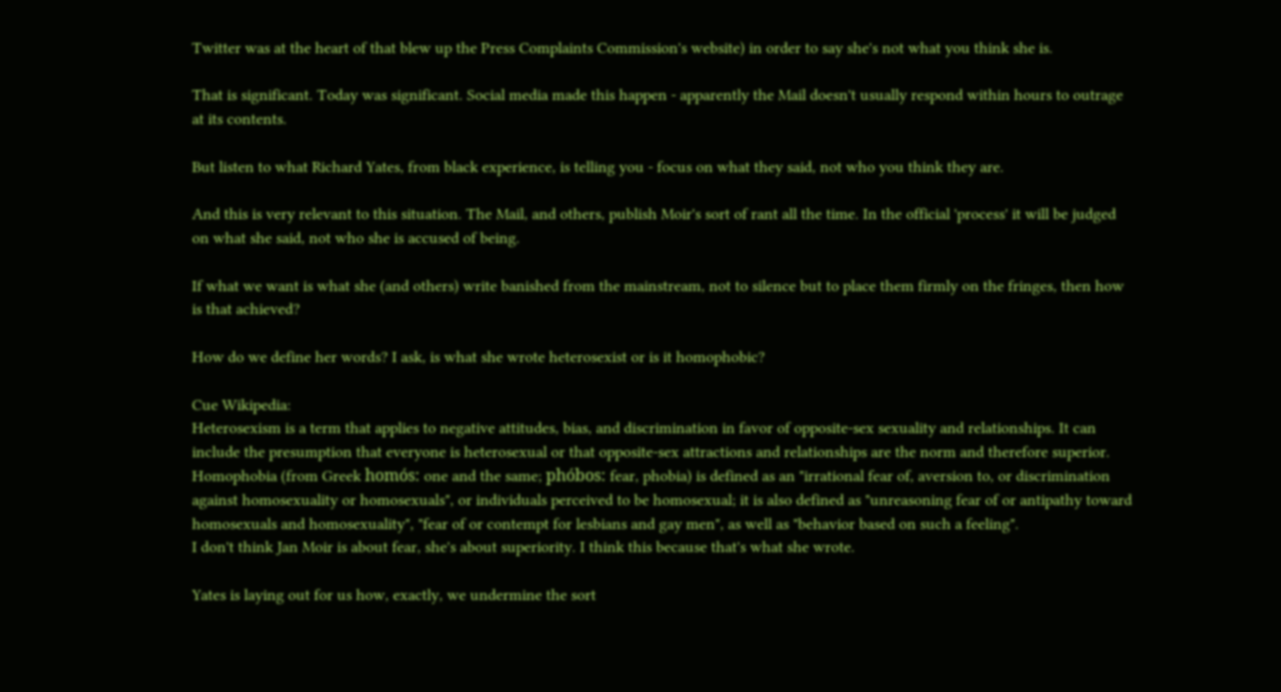Twitter was at the heart of that blew up the Press Complaints Commission's website) in order to say she's not what you think she is.

That is significant. Today was significant. Social media made this happen - apparently the Mail doesn't usually respond within hours to outrage at its contents.

But listen to what Richard Yates, from black experience, is telling you - focus on what they said, not who you think they are.

And this is very relevant to this situation. The Mail, and others, publish Moir's sort of rant all the time. In the official 'process' it will be judged on what she said, not who she is accused of being.

If what we want is what she (and others) write banished from the mainstream, not to silence but to place them firmly on the fringes, then how is that achieved?

How do we define her words? I ask, is what she wrote heterosexist or is it homophobic?

Cue Wikipedia:
Heterosexism is a term that applies to negative attitudes, bias, and discrimination in favor of opposite-sex sexuality and relationships. It can include the presumption that everyone is heterosexual or that opposite-sex attractions and relationships are the norm and therefore superior.
Homophobia (from Greek homós: one and the same; phóbos: fear, phobia) is defined as an "irrational fear of, aversion to, or discrimination against homosexuality or homosexuals", or individuals perceived to be homosexual; it is also defined as "unreasoning fear of or antipathy toward homosexuals and homosexuality", "fear of or contempt for lesbians and gay men", as well as "behavior based on such a feeling".
I don't think Jan Moir is about fear, she's about superiority. I think this because that's what she wrote.

Yates is laying out for us how, exactly, we undermine the sort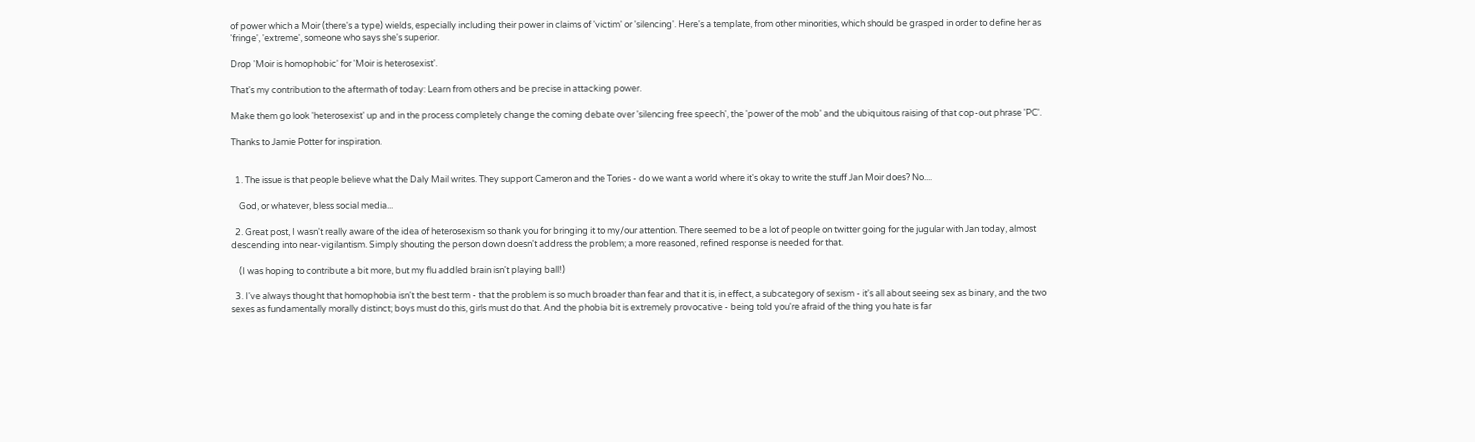of power which a Moir (there's a type) wields, especially including their power in claims of 'victim' or 'silencing'. Here's a template, from other minorities, which should be grasped in order to define her as 'fringe', 'extreme', someone who says she's superior.

Drop 'Moir is homophobic' for 'Moir is heterosexist'.

That's my contribution to the aftermath of today: Learn from others and be precise in attacking power.

Make them go look 'heterosexist' up and in the process completely change the coming debate over 'silencing free speech', the 'power of the mob' and the ubiquitous raising of that cop-out phrase 'PC'.

Thanks to Jamie Potter for inspiration.


  1. The issue is that people believe what the Daly Mail writes. They support Cameron and the Tories - do we want a world where it's okay to write the stuff Jan Moir does? No....

    God, or whatever, bless social media...

  2. Great post, I wasn't really aware of the idea of heterosexism so thank you for bringing it to my/our attention. There seemed to be a lot of people on twitter going for the jugular with Jan today, almost descending into near-vigilantism. Simply shouting the person down doesn't address the problem; a more reasoned, refined response is needed for that.

    (I was hoping to contribute a bit more, but my flu addled brain isn't playing ball!)

  3. I've always thought that homophobia isn't the best term - that the problem is so much broader than fear and that it is, in effect, a subcategory of sexism - it's all about seeing sex as binary, and the two sexes as fundamentally morally distinct; boys must do this, girls must do that. And the phobia bit is extremely provocative - being told you're afraid of the thing you hate is far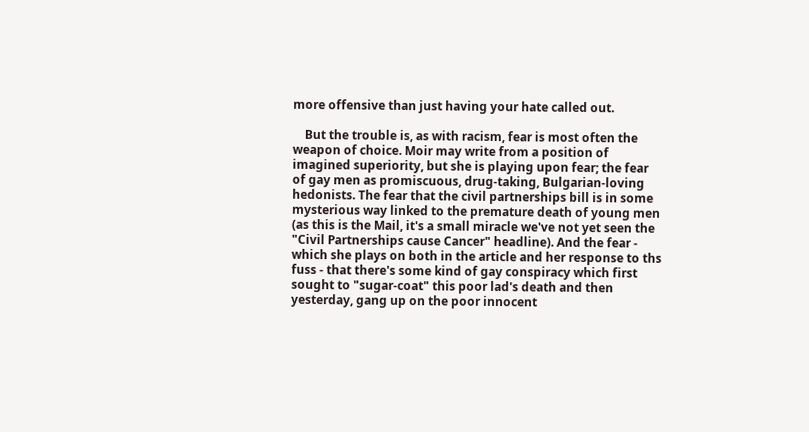more offensive than just having your hate called out.

    But the trouble is, as with racism, fear is most often the weapon of choice. Moir may write from a position of imagined superiority, but she is playing upon fear; the fear of gay men as promiscuous, drug-taking, Bulgarian-loving hedonists. The fear that the civil partnerships bill is in some mysterious way linked to the premature death of young men (as this is the Mail, it's a small miracle we've not yet seen the "Civil Partnerships cause Cancer" headline). And the fear - which she plays on both in the article and her response to ths fuss - that there's some kind of gay conspiracy which first sought to "sugar-coat" this poor lad's death and then yesterday, gang up on the poor innocent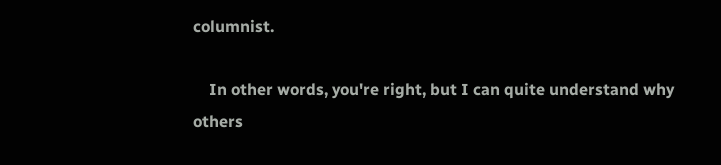columnist.

    In other words, you're right, but I can quite understand why others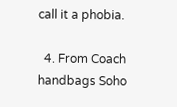call it a phobia.

  4. From Coach handbags Soho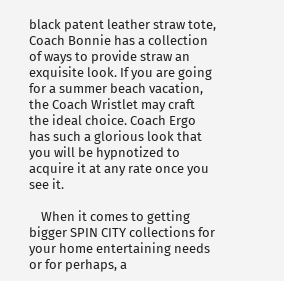black patent leather straw tote, Coach Bonnie has a collection of ways to provide straw an exquisite look. If you are going for a summer beach vacation, the Coach Wristlet may craft the ideal choice. Coach Ergo has such a glorious look that you will be hypnotized to acquire it at any rate once you see it.

    When it comes to getting bigger SPIN CITY collections for your home entertaining needs or for perhaps, a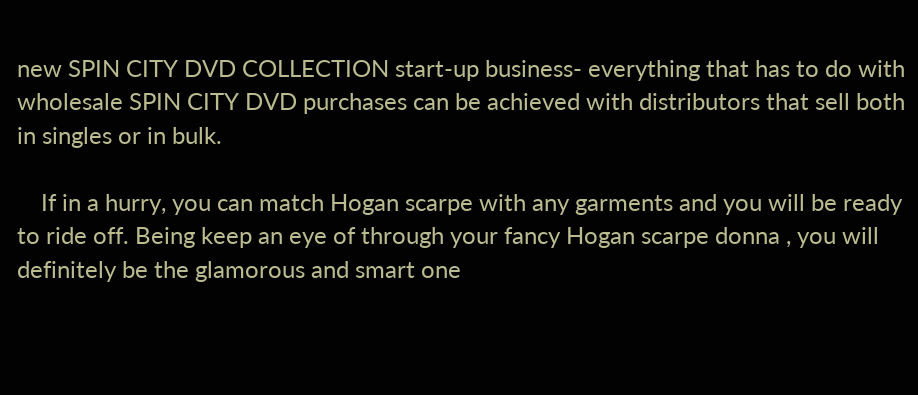new SPIN CITY DVD COLLECTION start-up business- everything that has to do with wholesale SPIN CITY DVD purchases can be achieved with distributors that sell both in singles or in bulk.

    If in a hurry, you can match Hogan scarpe with any garments and you will be ready to ride off. Being keep an eye of through your fancy Hogan scarpe donna , you will definitely be the glamorous and smart one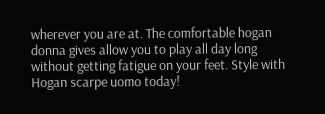wherever you are at. The comfortable hogan donna gives allow you to play all day long without getting fatigue on your feet. Style with Hogan scarpe uomo today!